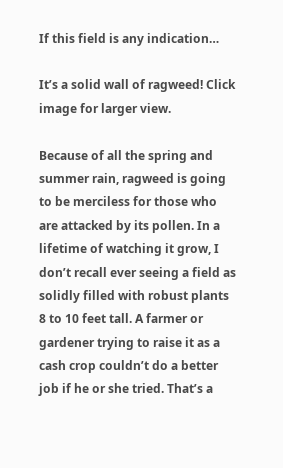If this field is any indication…

It’s a solid wall of ragweed! Click image for larger view.

Because of all the spring and summer rain, ragweed is going to be merciless for those who are attacked by its pollen. In a lifetime of watching it grow, I don’t recall ever seeing a field as solidly filled with robust plants 8 to 10 feet tall. A farmer or gardener trying to raise it as a cash crop couldn’t do a better job if he or she tried. That’s a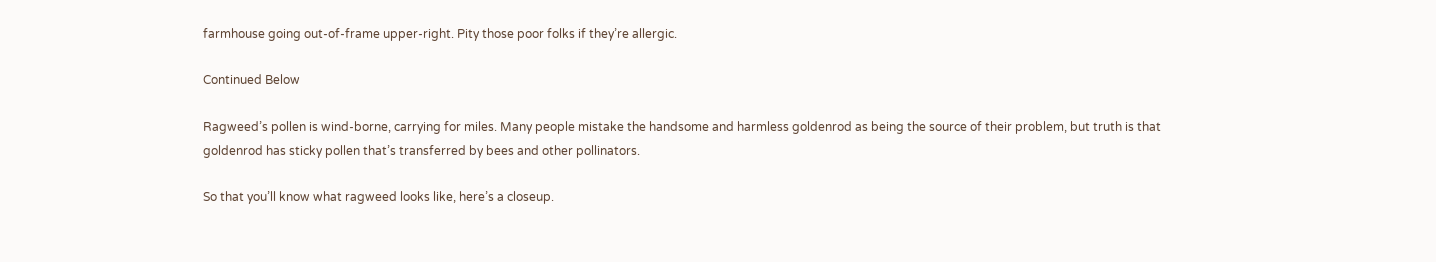farmhouse going out-of-frame upper-right. Pity those poor folks if they’re allergic.

Continued Below

Ragweed’s pollen is wind-borne, carrying for miles. Many people mistake the handsome and harmless goldenrod as being the source of their problem, but truth is that goldenrod has sticky pollen that’s transferred by bees and other pollinators.

So that you’ll know what ragweed looks like, here’s a closeup.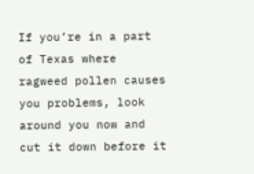If you’re in a part of Texas where ragweed pollen causes you problems, look around you now and cut it down before it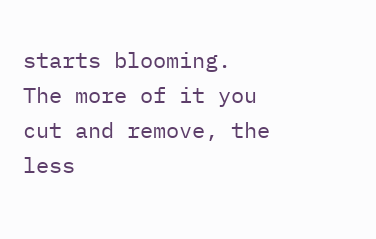starts blooming. The more of it you cut and remove, the less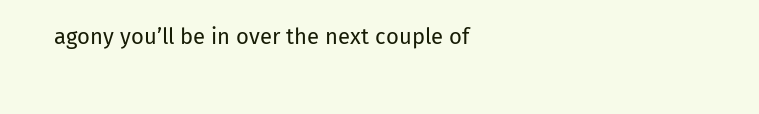agony you’ll be in over the next couple of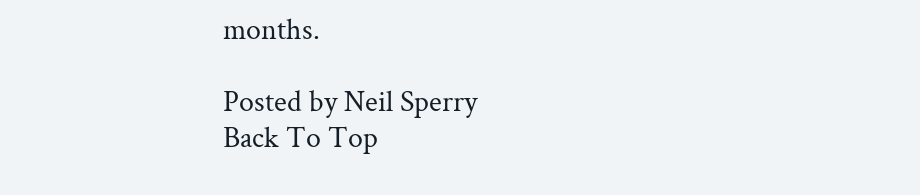months.

Posted by Neil Sperry
Back To Top